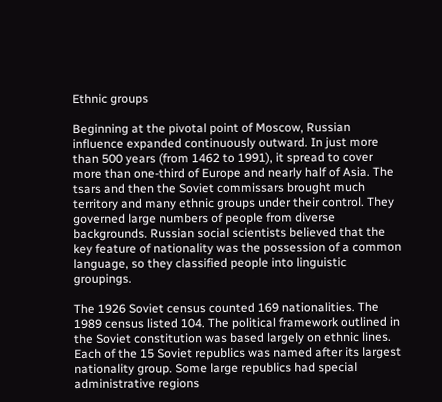Ethnic groups

Beginning at the pivotal point of Moscow, Russian influence expanded continuously outward. In just more than 500 years (from 1462 to 1991), it spread to cover more than one-third of Europe and nearly half of Asia. The tsars and then the Soviet commissars brought much territory and many ethnic groups under their control. They governed large numbers of people from diverse backgrounds. Russian social scientists believed that the key feature of nationality was the possession of a common language, so they classified people into linguistic groupings.

The 1926 Soviet census counted 169 nationalities. The 1989 census listed 104. The political framework outlined in the Soviet constitution was based largely on ethnic lines. Each of the 15 Soviet republics was named after its largest nationality group. Some large republics had special administrative regions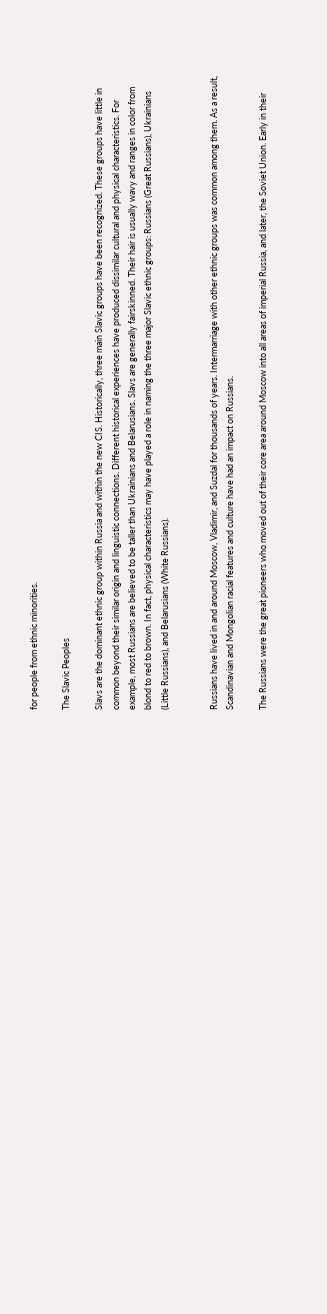for people from ethnic minorities.

The Slavic Peoples

Slavs are the dominant ethnic group within Russia and within the new CIS. Historically, three main Slavic groups have been recognized. These groups have little in common beyond their similar origin and linguistic connections. Different historical experiences have produced dissimilar cultural and physical characteristics. For example, most Russians are believed to be taller than Ukrainians and Belarusians. Slavs are generally fairskinned. Their hair is usually wavy and ranges in color from blond to red to brown. In fact, physical characteristics may have played a role in naming the three major Slavic ethnic groups: Russians (Great Russians), Ukrainians (Little Russians), and Belarusians (White Russians).


Russians have lived in and around Moscow, Vladimir, and Suzdal for thousands of years. Intermarriage with other ethnic groups was common among them. As a result, Scandinavian and Mongolian racial features and culture have had an impact on Russians.

The Russians were the great pioneers who moved out of their core area around Moscow into all areas of imperial Russia, and later, the Soviet Union. Early in their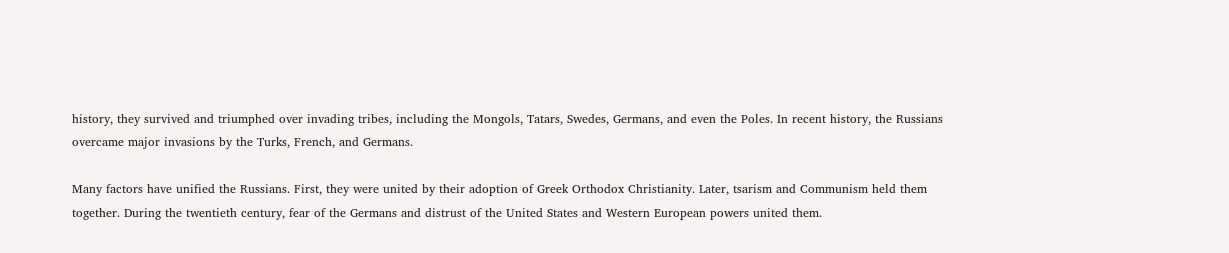history, they survived and triumphed over invading tribes, including the Mongols, Tatars, Swedes, Germans, and even the Poles. In recent history, the Russians overcame major invasions by the Turks, French, and Germans.

Many factors have unified the Russians. First, they were united by their adoption of Greek Orthodox Christianity. Later, tsarism and Communism held them together. During the twentieth century, fear of the Germans and distrust of the United States and Western European powers united them.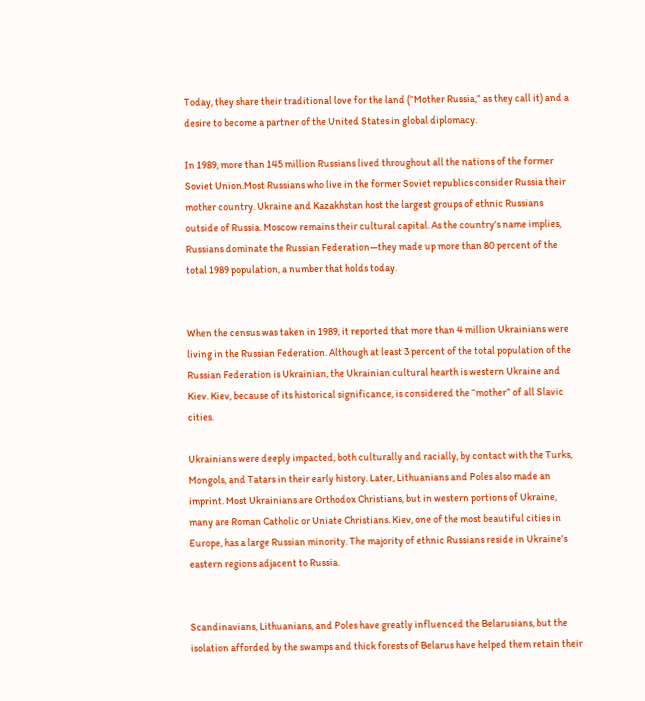Today, they share their traditional love for the land (“Mother Russia,” as they call it) and a desire to become a partner of the United States in global diplomacy.

In 1989, more than 145 million Russians lived throughout all the nations of the former Soviet Union.Most Russians who live in the former Soviet republics consider Russia their mother country. Ukraine and Kazakhstan host the largest groups of ethnic Russians outside of Russia. Moscow remains their cultural capital. As the country's name implies, Russians dominate the Russian Federation—they made up more than 80 percent of the total 1989 population, a number that holds today.


When the census was taken in 1989, it reported that more than 4 million Ukrainians were living in the Russian Federation. Although at least 3 percent of the total population of the Russian Federation is Ukrainian, the Ukrainian cultural hearth is western Ukraine and Kiev. Kiev, because of its historical significance, is considered the “mother” of all Slavic cities.

Ukrainians were deeply impacted, both culturally and racially, by contact with the Turks, Mongols, and Tatars in their early history. Later, Lithuanians and Poles also made an imprint. Most Ukrainians are Orthodox Christians, but in western portions of Ukraine, many are Roman Catholic or Uniate Christians. Kiev, one of the most beautiful cities in Europe, has a large Russian minority. The majority of ethnic Russians reside in Ukraine's eastern regions adjacent to Russia.


Scandinavians, Lithuanians, and Poles have greatly influenced the Belarusians, but the isolation afforded by the swamps and thick forests of Belarus have helped them retain their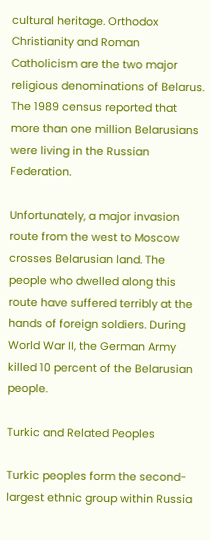cultural heritage. Orthodox Christianity and Roman Catholicism are the two major religious denominations of Belarus. The 1989 census reported that more than one million Belarusians were living in the Russian Federation.

Unfortunately, a major invasion route from the west to Moscow crosses Belarusian land. The people who dwelled along this route have suffered terribly at the hands of foreign soldiers. During World War II, the German Army killed 10 percent of the Belarusian people.

Turkic and Related Peoples

Turkic peoples form the second-largest ethnic group within Russia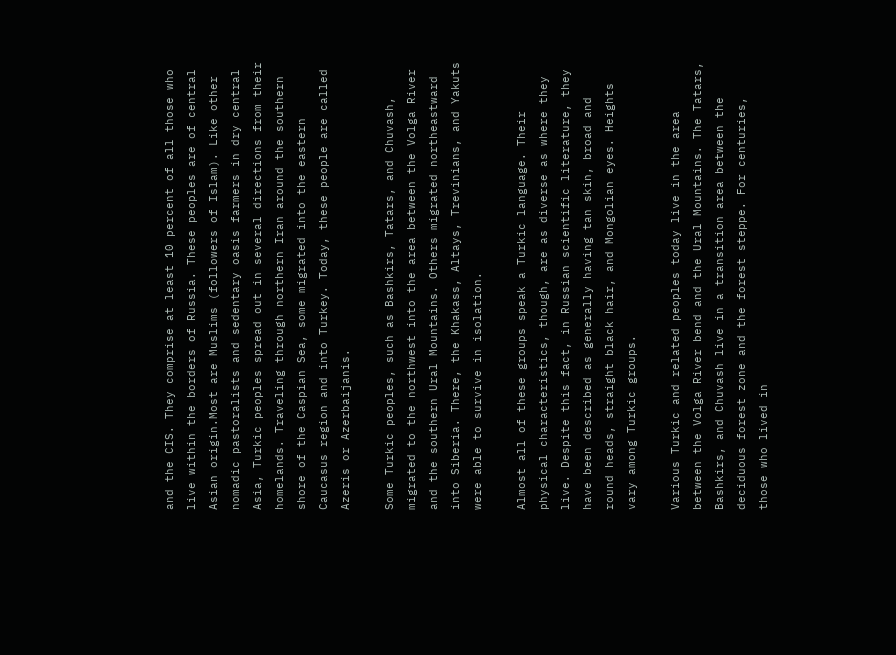and the CIS. They comprise at least 10 percent of all those who live within the borders of Russia. These peoples are of central Asian origin.Most are Muslims (followers of Islam). Like other nomadic pastoralists and sedentary oasis farmers in dry central Asia, Turkic peoples spread out in several directions from their homelands. Traveling through northern Iran around the southern shore of the Caspian Sea, some migrated into the eastern Caucasus region and into Turkey. Today, these people are called Azeris or Azerbaijanis.

Some Turkic peoples, such as Bashkirs, Tatars, and Chuvash, migrated to the northwest into the area between the Volga River and the southern Ural Mountains. Others migrated northeastward into Siberia. There, the Khakass, Altays, Trevinians, and Yakuts were able to survive in isolation.

Almost all of these groups speak a Turkic language. Their physical characteristics, though, are as diverse as where they live. Despite this fact, in Russian scientific literature, they have been described as generally having tan skin, broad and round heads, straight black hair, and Mongolian eyes. Heights vary among Turkic groups.

Various Turkic and related peoples today live in the area between the Volga River bend and the Ural Mountains. The Tatars, Bashkirs, and Chuvash live in a transition area between the deciduous forest zone and the forest steppe. For centuries, those who lived in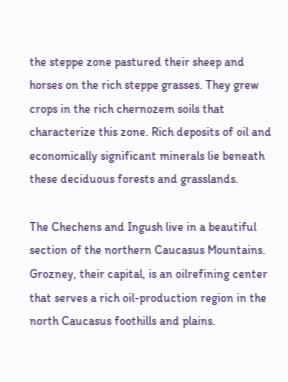the steppe zone pastured their sheep and horses on the rich steppe grasses. They grew crops in the rich chernozem soils that characterize this zone. Rich deposits of oil and economically significant minerals lie beneath these deciduous forests and grasslands.

The Chechens and Ingush live in a beautiful section of the northern Caucasus Mountains. Grozney, their capital, is an oilrefining center that serves a rich oil-production region in the north Caucasus foothills and plains.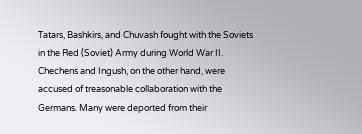Tatars, Bashkirs, and Chuvash fought with the Soviets in the Red (Soviet) Army during World War II. Chechens and Ingush, on the other hand, were accused of treasonable collaboration with the Germans. Many were deported from their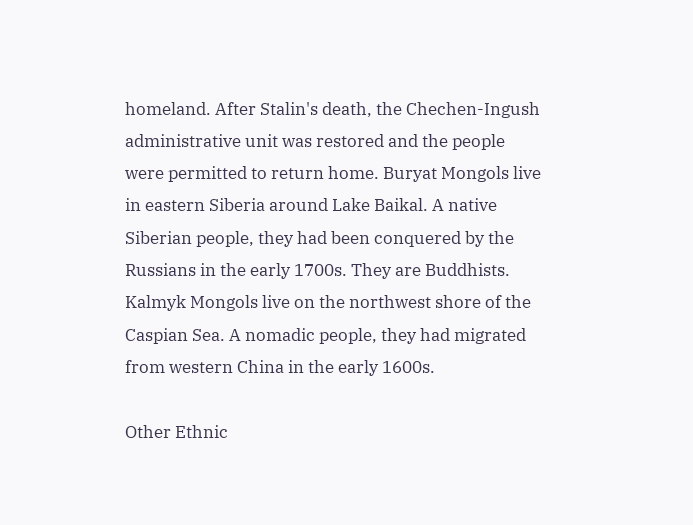homeland. After Stalin's death, the Chechen-Ingush administrative unit was restored and the people were permitted to return home. Buryat Mongols live in eastern Siberia around Lake Baikal. A native Siberian people, they had been conquered by the Russians in the early 1700s. They are Buddhists. Kalmyk Mongols live on the northwest shore of the Caspian Sea. A nomadic people, they had migrated from western China in the early 1600s.

Other Ethnic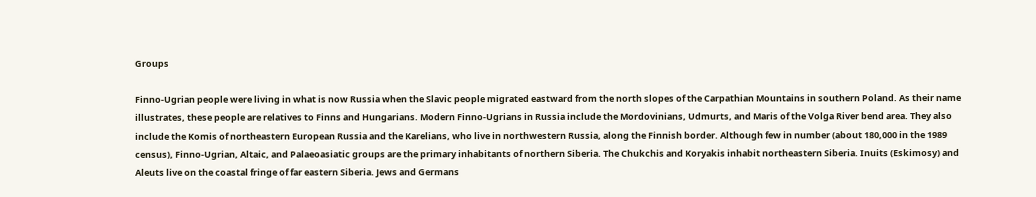Groups

Finno-Ugrian people were living in what is now Russia when the Slavic people migrated eastward from the north slopes of the Carpathian Mountains in southern Poland. As their name illustrates, these people are relatives to Finns and Hungarians. Modern Finno-Ugrians in Russia include the Mordovinians, Udmurts, and Maris of the Volga River bend area. They also include the Komis of northeastern European Russia and the Karelians, who live in northwestern Russia, along the Finnish border. Although few in number (about 180,000 in the 1989 census), Finno-Ugrian, Altaic, and Palaeoasiatic groups are the primary inhabitants of northern Siberia. The Chukchis and Koryakis inhabit northeastern Siberia. Inuits (Eskimosy) and Aleuts live on the coastal fringe of far eastern Siberia. Jews and Germans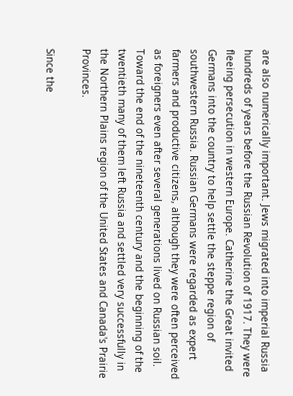are also numerically important. Jews migrated into imperial Russia hundreds of years before the Russian Revolution of 1917. They were fleeing persecution in western Europe. Catherine the Great invited Germans into the country to help settle the steppe region of southwestern Russia. Russian Germans were regarded as expert farmers and productive citizens, although they were often perceived as foreigners even after several generations lived on Russian soil. Toward the end of the nineteenth century and the beginning of the twentieth many of them left Russia and settled very successfully in the Northern Plains region of the United States and Canada's Prairie Provinces.

Since the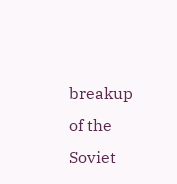breakup of the Soviet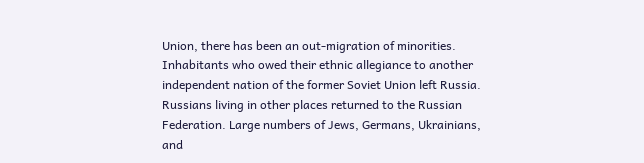Union, there has been an out-migration of minorities. Inhabitants who owed their ethnic allegiance to another independent nation of the former Soviet Union left Russia. Russians living in other places returned to the Russian Federation. Large numbers of Jews, Germans, Ukrainians, and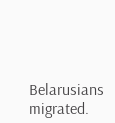Belarusians migrated.